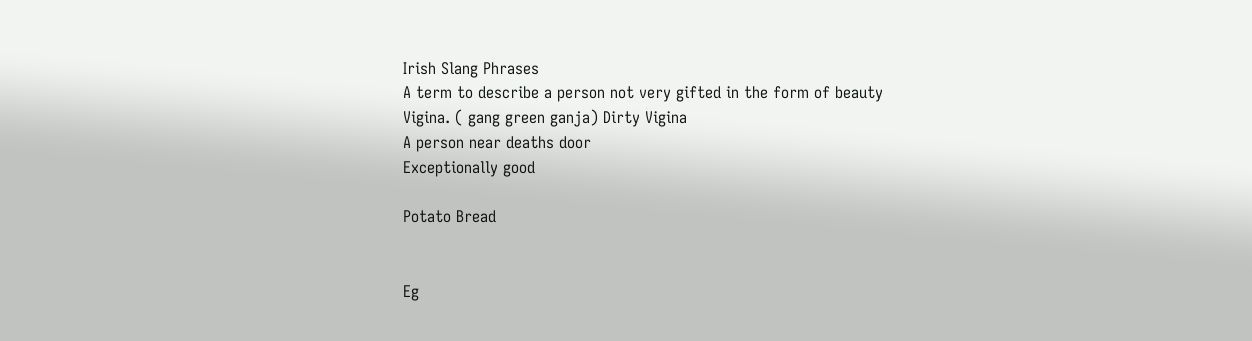Irish Slang Phrases
A term to describe a person not very gifted in the form of beauty
Vigina. ( gang green ganja) Dirty Vigina
A person near deaths door
Exceptionally good

Potato Bread


Eg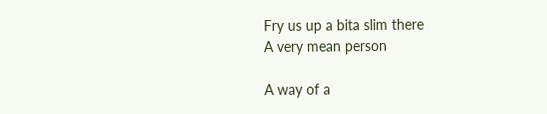Fry us up a bita slim there
A very mean person

A way of a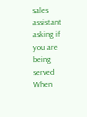sales assistant asking if you are being served
When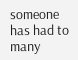someone has had to many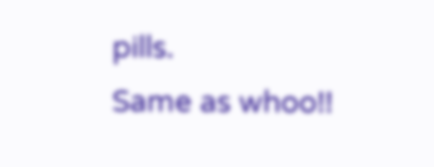pills.
Same as whoo!!